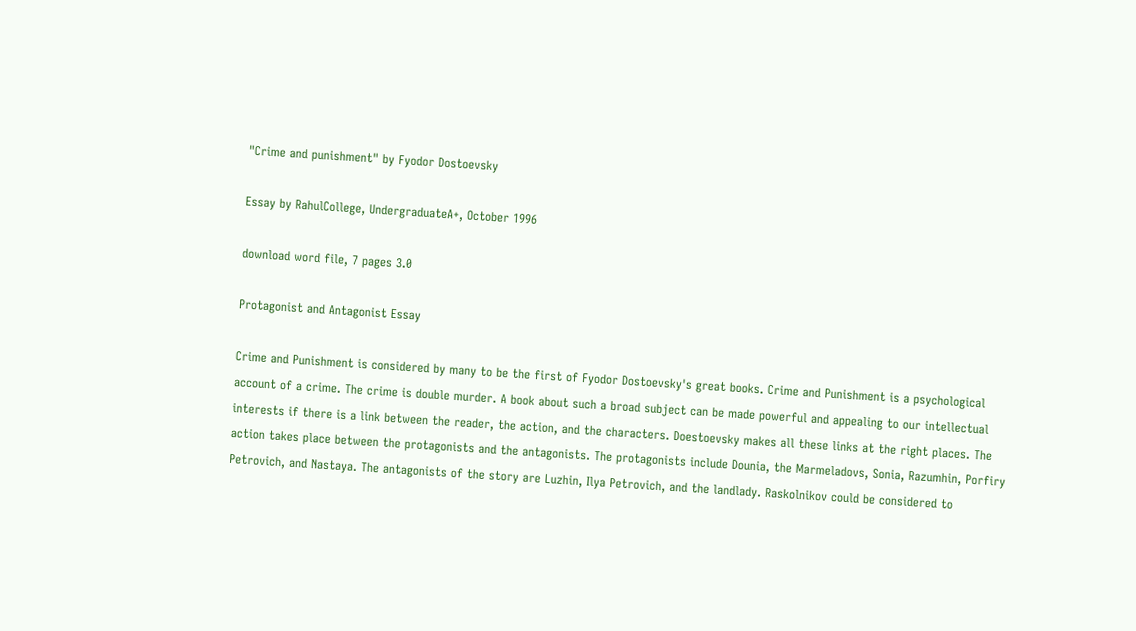"Crime and punishment" by Fyodor Dostoevsky

Essay by RahulCollege, UndergraduateA+, October 1996

download word file, 7 pages 3.0

Protagonist and Antagonist Essay

Crime and Punishment is considered by many to be the first of Fyodor Dostoevsky's great books. Crime and Punishment is a psychological account of a crime. The crime is double murder. A book about such a broad subject can be made powerful and appealing to our intellectual interests if there is a link between the reader, the action, and the characters. Doestoevsky makes all these links at the right places. The action takes place between the protagonists and the antagonists. The protagonists include Dounia, the Marmeladovs, Sonia, Razumhin, Porfiry Petrovich, and Nastaya. The antagonists of the story are Luzhin, Ilya Petrovich, and the landlady. Raskolnikov could be considered to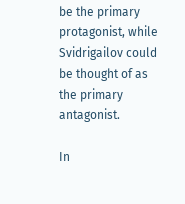be the primary protagonist, while Svidrigailov could be thought of as the primary antagonist.

In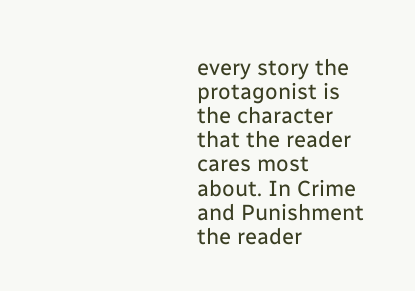every story the protagonist is the character that the reader cares most about. In Crime and Punishment the reader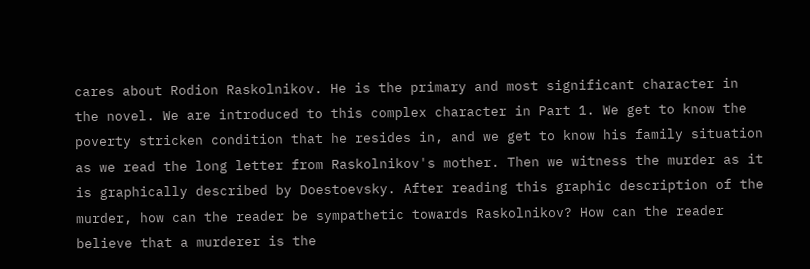cares about Rodion Raskolnikov. He is the primary and most significant character in the novel. We are introduced to this complex character in Part 1. We get to know the poverty stricken condition that he resides in, and we get to know his family situation as we read the long letter from Raskolnikov's mother. Then we witness the murder as it is graphically described by Doestoevsky. After reading this graphic description of the murder, how can the reader be sympathetic towards Raskolnikov? How can the reader believe that a murderer is the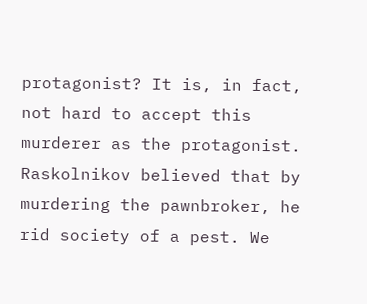protagonist? It is, in fact, not hard to accept this murderer as the protagonist. Raskolnikov believed that by murdering the pawnbroker, he rid society of a pest. We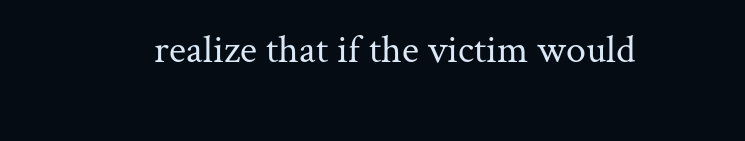realize that if the victim would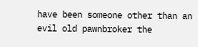have been someone other than an evil old pawnbroker the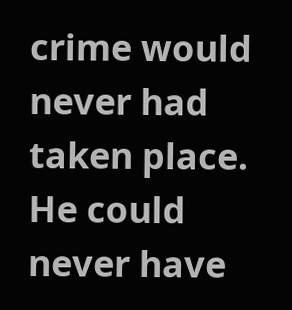crime would never had taken place. He could never have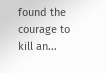found the courage to kill an...